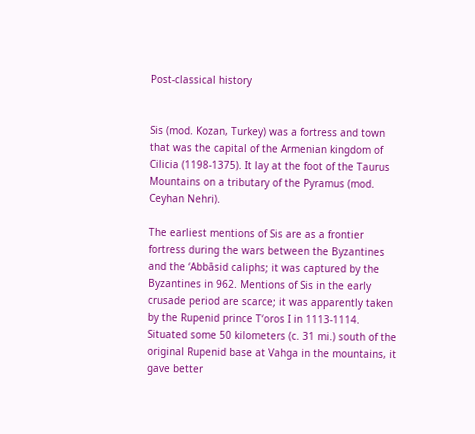Post-classical history


Sis (mod. Kozan, Turkey) was a fortress and town that was the capital of the Armenian kingdom of Cilicia (1198-1375). It lay at the foot of the Taurus Mountains on a tributary of the Pyramus (mod. Ceyhan Nehri).

The earliest mentions of Sis are as a frontier fortress during the wars between the Byzantines and the ‘Abbāsid caliphs; it was captured by the Byzantines in 962. Mentions of Sis in the early crusade period are scarce; it was apparently taken by the Rupenid prince T‘oros I in 1113-1114. Situated some 50 kilometers (c. 31 mi.) south of the original Rupenid base at Vahga in the mountains, it gave better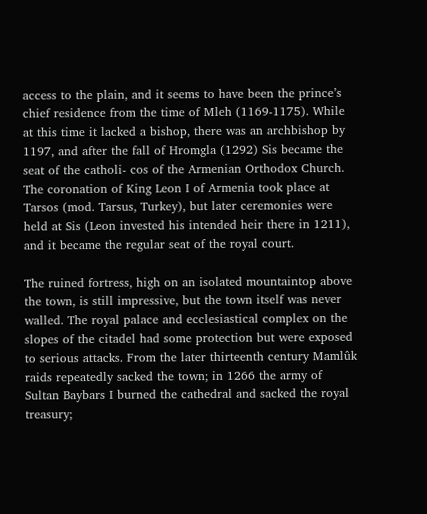access to the plain, and it seems to have been the prince’s chief residence from the time of Mleh (1169-1175). While at this time it lacked a bishop, there was an archbishop by 1197, and after the fall of Hromgla (1292) Sis became the seat of the catholi- cos of the Armenian Orthodox Church. The coronation of King Leon I of Armenia took place at Tarsos (mod. Tarsus, Turkey), but later ceremonies were held at Sis (Leon invested his intended heir there in 1211), and it became the regular seat of the royal court.

The ruined fortress, high on an isolated mountaintop above the town, is still impressive, but the town itself was never walled. The royal palace and ecclesiastical complex on the slopes of the citadel had some protection but were exposed to serious attacks. From the later thirteenth century Mamlûk raids repeatedly sacked the town; in 1266 the army of Sultan Baybars I burned the cathedral and sacked the royal treasury;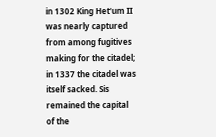in 1302 King Het‘um II was nearly captured from among fugitives making for the citadel; in 1337 the citadel was itself sacked. Sis remained the capital of the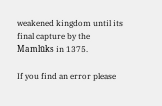weakened kingdom until its final capture by the Mamlūks in 1375.

If you find an error please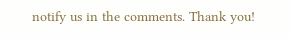notify us in the comments. Thank you!